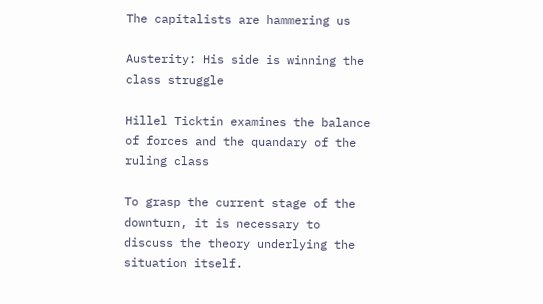The capitalists are hammering us

Austerity: His side is winning the class struggle

Hillel Ticktin examines the balance of forces and the quandary of the ruling class

To grasp the current stage of the downturn, it is necessary to discuss the theory underlying the situation itself.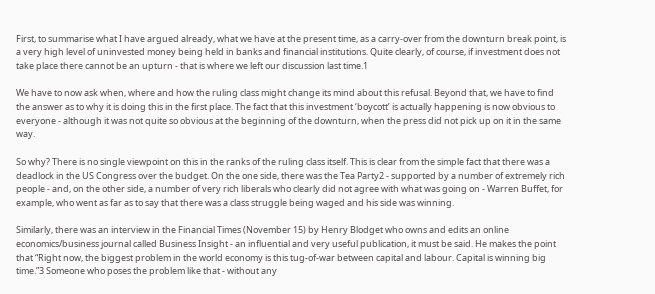First, to summarise what I have argued already, what we have at the present time, as a carry-over from the downturn break point, is a very high level of uninvested money being held in banks and financial institutions. Quite clearly, of course, if investment does not take place there cannot be an upturn - that is where we left our discussion last time.1

We have to now ask when, where and how the ruling class might change its mind about this refusal. Beyond that, we have to find the answer as to why it is doing this in the first place. The fact that this investment ‘boycott’ is actually happening is now obvious to everyone - although it was not quite so obvious at the beginning of the downturn, when the press did not pick up on it in the same way.

So why? There is no single viewpoint on this in the ranks of the ruling class itself. This is clear from the simple fact that there was a deadlock in the US Congress over the budget. On the one side, there was the Tea Party2 - supported by a number of extremely rich people - and, on the other side, a number of very rich liberals who clearly did not agree with what was going on - Warren Buffet, for example, who went as far as to say that there was a class struggle being waged and his side was winning.

Similarly, there was an interview in the Financial Times (November 15) by Henry Blodget who owns and edits an online economics/business journal called Business Insight - an influential and very useful publication, it must be said. He makes the point that “Right now, the biggest problem in the world economy is this tug-of-war between capital and labour. Capital is winning big time.”3 Someone who poses the problem like that - without any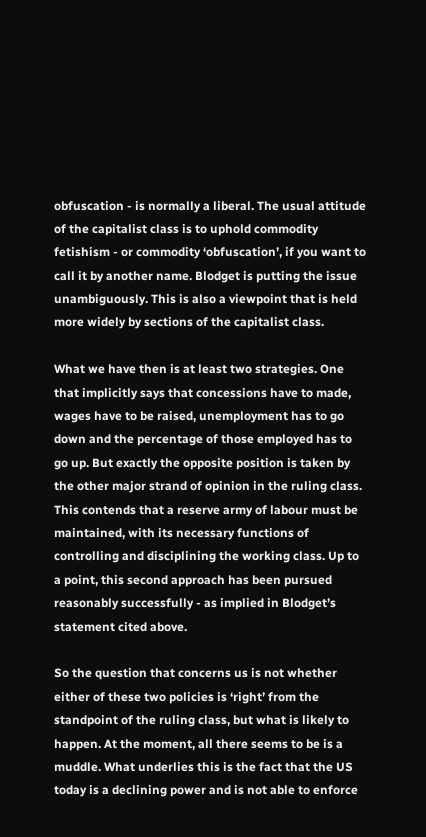obfuscation - is normally a liberal. The usual attitude of the capitalist class is to uphold commodity fetishism - or commodity ‘obfuscation’, if you want to call it by another name. Blodget is putting the issue unambiguously. This is also a viewpoint that is held more widely by sections of the capitalist class.

What we have then is at least two strategies. One that implicitly says that concessions have to made, wages have to be raised, unemployment has to go down and the percentage of those employed has to go up. But exactly the opposite position is taken by the other major strand of opinion in the ruling class. This contends that a reserve army of labour must be maintained, with its necessary functions of controlling and disciplining the working class. Up to a point, this second approach has been pursued reasonably successfully - as implied in Blodget’s statement cited above.

So the question that concerns us is not whether either of these two policies is ‘right’ from the standpoint of the ruling class, but what is likely to happen. At the moment, all there seems to be is a muddle. What underlies this is the fact that the US today is a declining power and is not able to enforce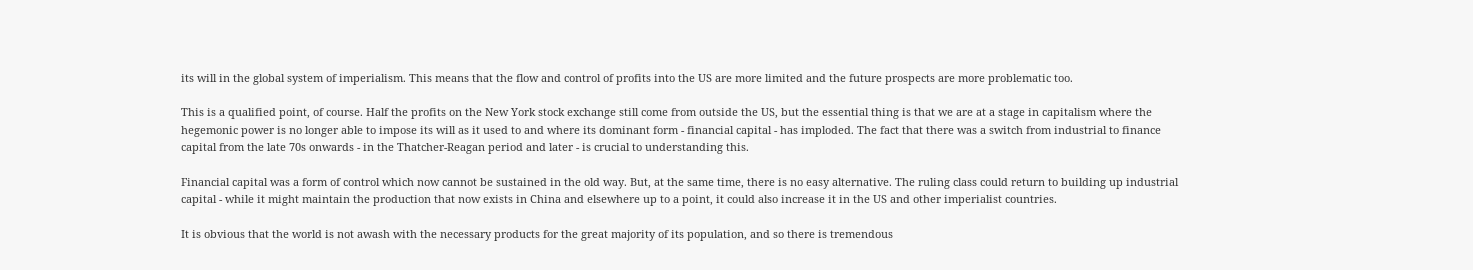its will in the global system of imperialism. This means that the flow and control of profits into the US are more limited and the future prospects are more problematic too.

This is a qualified point, of course. Half the profits on the New York stock exchange still come from outside the US, but the essential thing is that we are at a stage in capitalism where the hegemonic power is no longer able to impose its will as it used to and where its dominant form - financial capital - has imploded. The fact that there was a switch from industrial to finance capital from the late 70s onwards - in the Thatcher-Reagan period and later - is crucial to understanding this.

Financial capital was a form of control which now cannot be sustained in the old way. But, at the same time, there is no easy alternative. The ruling class could return to building up industrial capital - while it might maintain the production that now exists in China and elsewhere up to a point, it could also increase it in the US and other imperialist countries.

It is obvious that the world is not awash with the necessary products for the great majority of its population, and so there is tremendous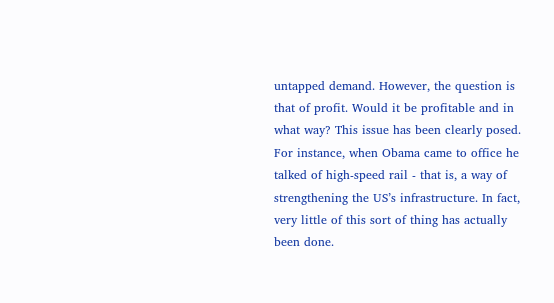untapped demand. However, the question is that of profit. Would it be profitable and in what way? This issue has been clearly posed. For instance, when Obama came to office he talked of high-speed rail - that is, a way of strengthening the US’s infrastructure. In fact, very little of this sort of thing has actually been done.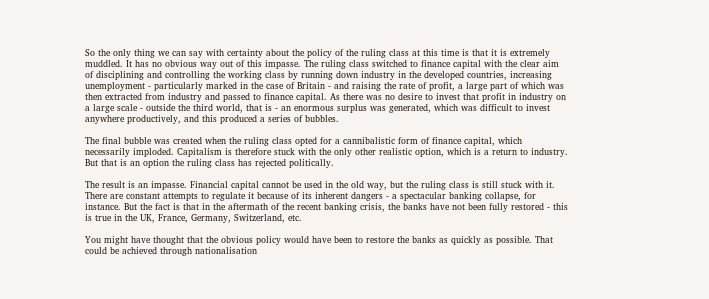So the only thing we can say with certainty about the policy of the ruling class at this time is that it is extremely muddled. It has no obvious way out of this impasse. The ruling class switched to finance capital with the clear aim of disciplining and controlling the working class by running down industry in the developed countries, increasing unemployment - particularly marked in the case of Britain - and raising the rate of profit, a large part of which was then extracted from industry and passed to finance capital. As there was no desire to invest that profit in industry on a large scale - outside the third world, that is - an enormous surplus was generated, which was difficult to invest anywhere productively, and this produced a series of bubbles.

The final bubble was created when the ruling class opted for a cannibalistic form of finance capital, which necessarily imploded. Capitalism is therefore stuck with the only other realistic option, which is a return to industry. But that is an option the ruling class has rejected politically.

The result is an impasse. Financial capital cannot be used in the old way, but the ruling class is still stuck with it. There are constant attempts to regulate it because of its inherent dangers - a spectacular banking collapse, for instance. But the fact is that in the aftermath of the recent banking crisis, the banks have not been fully restored - this is true in the UK, France, Germany, Switzerland, etc.

You might have thought that the obvious policy would have been to restore the banks as quickly as possible. That could be achieved through nationalisation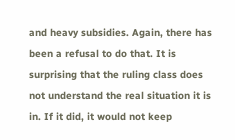and heavy subsidies. Again, there has been a refusal to do that. It is surprising that the ruling class does not understand the real situation it is in. If it did, it would not keep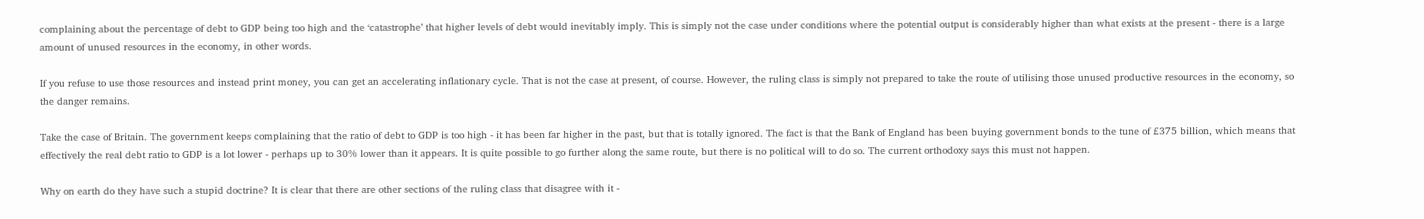complaining about the percentage of debt to GDP being too high and the ‘catastrophe’ that higher levels of debt would inevitably imply. This is simply not the case under conditions where the potential output is considerably higher than what exists at the present - there is a large amount of unused resources in the economy, in other words.

If you refuse to use those resources and instead print money, you can get an accelerating inflationary cycle. That is not the case at present, of course. However, the ruling class is simply not prepared to take the route of utilising those unused productive resources in the economy, so the danger remains.

Take the case of Britain. The government keeps complaining that the ratio of debt to GDP is too high - it has been far higher in the past, but that is totally ignored. The fact is that the Bank of England has been buying government bonds to the tune of £375 billion, which means that effectively the real debt ratio to GDP is a lot lower - perhaps up to 30% lower than it appears. It is quite possible to go further along the same route, but there is no political will to do so. The current orthodoxy says this must not happen.

Why on earth do they have such a stupid doctrine? It is clear that there are other sections of the ruling class that disagree with it -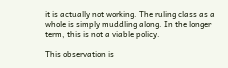it is actually not working. The ruling class as a whole is simply muddling along. In the longer term, this is not a viable policy.

This observation is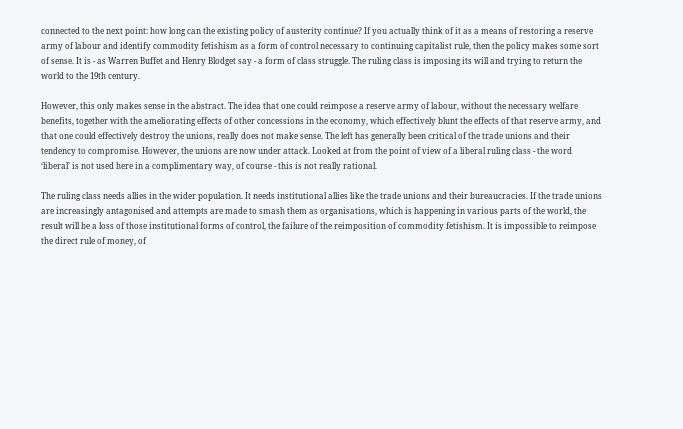connected to the next point: how long can the existing policy of austerity continue? If you actually think of it as a means of restoring a reserve army of labour and identify commodity fetishism as a form of control necessary to continuing capitalist rule, then the policy makes some sort of sense. It is - as Warren Buffet and Henry Blodget say - a form of class struggle. The ruling class is imposing its will and trying to return the world to the 19th century.

However, this only makes sense in the abstract. The idea that one could reimpose a reserve army of labour, without the necessary welfare benefits, together with the ameliorating effects of other concessions in the economy, which effectively blunt the effects of that reserve army, and that one could effectively destroy the unions, really does not make sense. The left has generally been critical of the trade unions and their tendency to compromise. However, the unions are now under attack. Looked at from the point of view of a liberal ruling class - the word ‘liberal’ is not used here in a complimentary way, of course - this is not really rational.

The ruling class needs allies in the wider population. It needs institutional allies like the trade unions and their bureaucracies. If the trade unions are increasingly antagonised and attempts are made to smash them as organisations, which is happening in various parts of the world, the result will be a loss of those institutional forms of control, the failure of the reimposition of commodity fetishism. It is impossible to reimpose the direct rule of money, of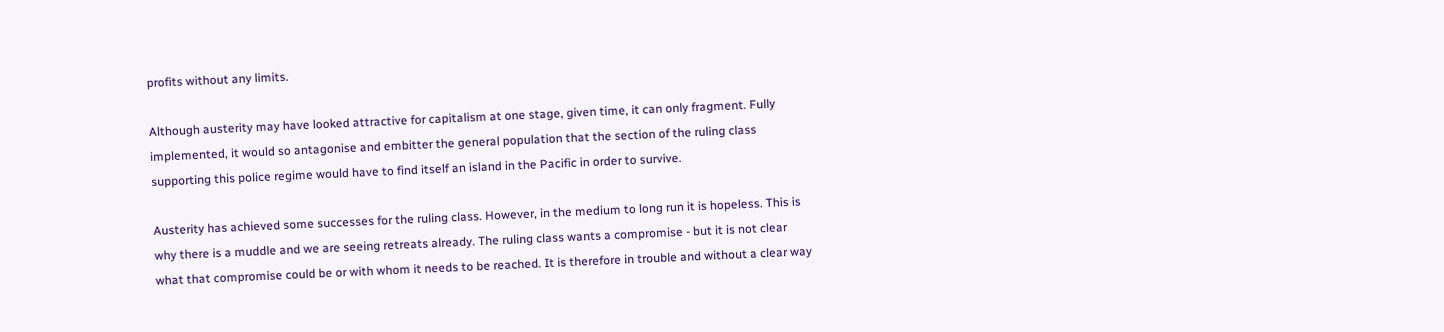profits without any limits.

Although austerity may have looked attractive for capitalism at one stage, given time, it can only fragment. Fully implemented, it would so antagonise and embitter the general population that the section of the ruling class supporting this police regime would have to find itself an island in the Pacific in order to survive.

Austerity has achieved some successes for the ruling class. However, in the medium to long run it is hopeless. This is why there is a muddle and we are seeing retreats already. The ruling class wants a compromise - but it is not clear what that compromise could be or with whom it needs to be reached. It is therefore in trouble and without a clear way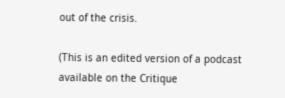out of the crisis.

(This is an edited version of a podcast available on the Critique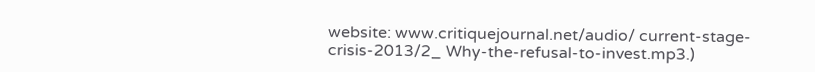website: www.critiquejournal.net/audio/ current-stage-crisis-2013/2_ Why-the-refusal-to-invest.mp3.)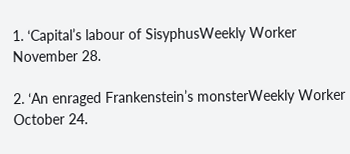1. ‘Capital’s labour of SisyphusWeekly Worker November 28.

2. ‘An enraged Frankenstein’s monsterWeekly Worker October 24.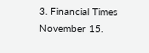3. Financial Times November 15.